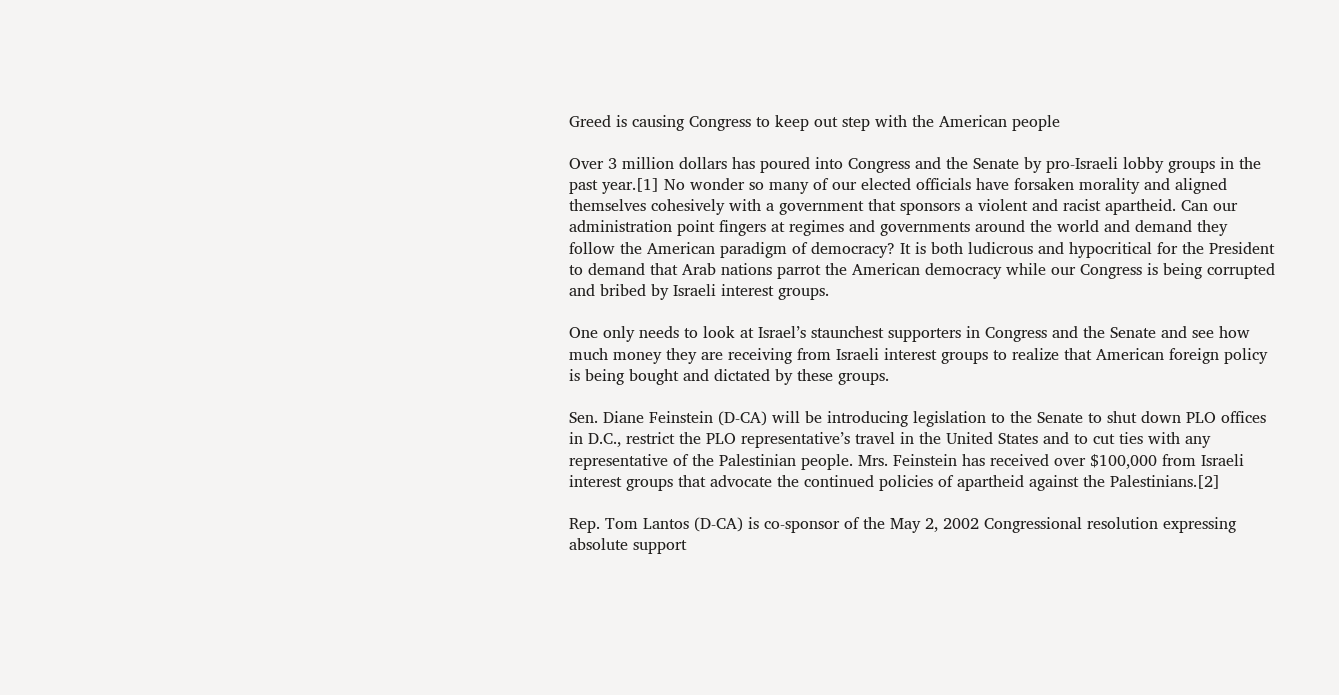Greed is causing Congress to keep out step with the American people

Over 3 million dollars has poured into Congress and the Senate by pro-Israeli lobby groups in the past year.[1] No wonder so many of our elected officials have forsaken morality and aligned themselves cohesively with a government that sponsors a violent and racist apartheid. Can our administration point fingers at regimes and governments around the world and demand they follow the American paradigm of democracy? It is both ludicrous and hypocritical for the President to demand that Arab nations parrot the American democracy while our Congress is being corrupted and bribed by Israeli interest groups.

One only needs to look at Israel’s staunchest supporters in Congress and the Senate and see how much money they are receiving from Israeli interest groups to realize that American foreign policy is being bought and dictated by these groups.

Sen. Diane Feinstein (D-CA) will be introducing legislation to the Senate to shut down PLO offices in D.C., restrict the PLO representative’s travel in the United States and to cut ties with any representative of the Palestinian people. Mrs. Feinstein has received over $100,000 from Israeli interest groups that advocate the continued policies of apartheid against the Palestinians.[2]

Rep. Tom Lantos (D-CA) is co-sponsor of the May 2, 2002 Congressional resolution expressing absolute support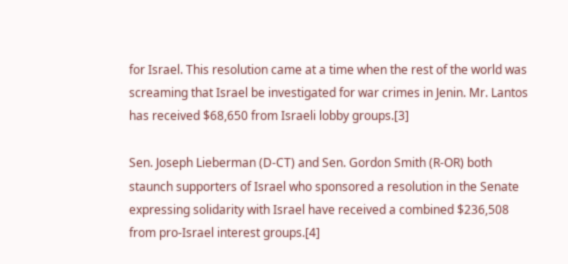for Israel. This resolution came at a time when the rest of the world was screaming that Israel be investigated for war crimes in Jenin. Mr. Lantos has received $68,650 from Israeli lobby groups.[3]

Sen. Joseph Lieberman (D-CT) and Sen. Gordon Smith (R-OR) both staunch supporters of Israel who sponsored a resolution in the Senate expressing solidarity with Israel have received a combined $236,508 from pro-Israel interest groups.[4]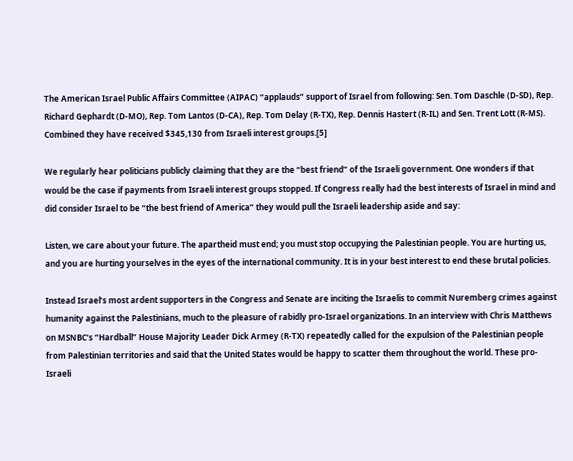The American Israel Public Affairs Committee (AIPAC) “applauds” support of Israel from following: Sen. Tom Daschle (D-SD), Rep. Richard Gephardt (D-MO), Rep. Tom Lantos (D-CA), Rep. Tom Delay (R-TX), Rep. Dennis Hastert (R-IL) and Sen. Trent Lott (R-MS). Combined they have received $345,130 from Israeli interest groups.[5]

We regularly hear politicians publicly claiming that they are the “best friend” of the Israeli government. One wonders if that would be the case if payments from Israeli interest groups stopped. If Congress really had the best interests of Israel in mind and did consider Israel to be “the best friend of America” they would pull the Israeli leadership aside and say:

Listen, we care about your future. The apartheid must end; you must stop occupying the Palestinian people. You are hurting us, and you are hurting yourselves in the eyes of the international community. It is in your best interest to end these brutal policies.

Instead Israel’s most ardent supporters in the Congress and Senate are inciting the Israelis to commit Nuremberg crimes against humanity against the Palestinians, much to the pleasure of rabidly pro-Israel organizations. In an interview with Chris Matthews on MSNBC’s “Hardball” House Majority Leader Dick Armey (R-TX) repeatedly called for the expulsion of the Palestinian people from Palestinian territories and said that the United States would be happy to scatter them throughout the world. These pro-Israeli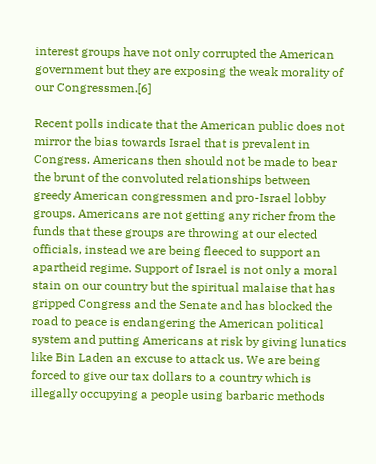interest groups have not only corrupted the American government but they are exposing the weak morality of our Congressmen.[6]

Recent polls indicate that the American public does not mirror the bias towards Israel that is prevalent in Congress. Americans then should not be made to bear the brunt of the convoluted relationships between greedy American congressmen and pro-Israel lobby groups. Americans are not getting any richer from the funds that these groups are throwing at our elected officials, instead we are being fleeced to support an apartheid regime. Support of Israel is not only a moral stain on our country but the spiritual malaise that has gripped Congress and the Senate and has blocked the road to peace is endangering the American political system and putting Americans at risk by giving lunatics like Bin Laden an excuse to attack us. We are being forced to give our tax dollars to a country which is illegally occupying a people using barbaric methods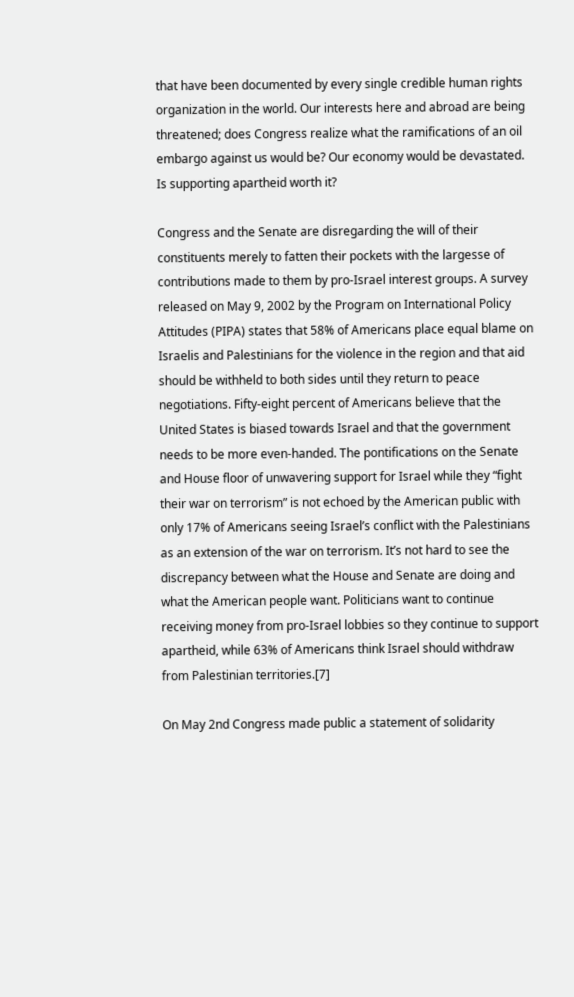that have been documented by every single credible human rights organization in the world. Our interests here and abroad are being threatened; does Congress realize what the ramifications of an oil embargo against us would be? Our economy would be devastated. Is supporting apartheid worth it?

Congress and the Senate are disregarding the will of their constituents merely to fatten their pockets with the largesse of contributions made to them by pro-Israel interest groups. A survey released on May 9, 2002 by the Program on International Policy Attitudes (PIPA) states that 58% of Americans place equal blame on Israelis and Palestinians for the violence in the region and that aid should be withheld to both sides until they return to peace negotiations. Fifty-eight percent of Americans believe that the United States is biased towards Israel and that the government needs to be more even-handed. The pontifications on the Senate and House floor of unwavering support for Israel while they “fight their war on terrorism” is not echoed by the American public with only 17% of Americans seeing Israel’s conflict with the Palestinians as an extension of the war on terrorism. It’s not hard to see the discrepancy between what the House and Senate are doing and what the American people want. Politicians want to continue receiving money from pro-Israel lobbies so they continue to support apartheid, while 63% of Americans think Israel should withdraw from Palestinian territories.[7]

On May 2nd Congress made public a statement of solidarity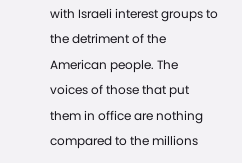with Israeli interest groups to the detriment of the American people. The voices of those that put them in office are nothing compared to the millions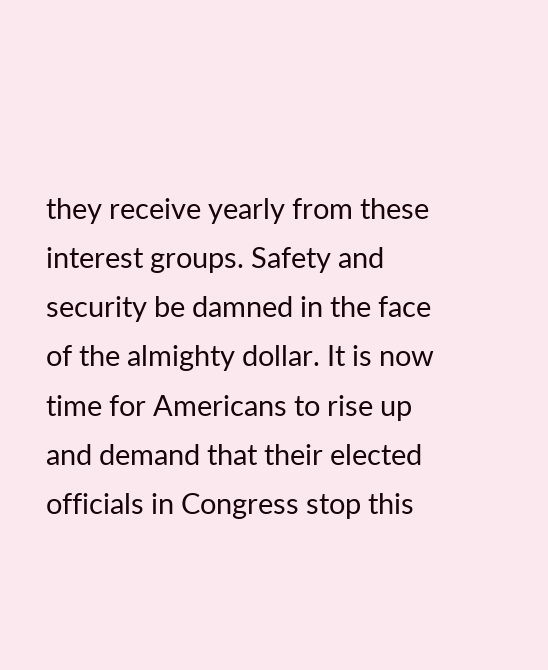they receive yearly from these interest groups. Safety and security be damned in the face of the almighty dollar. It is now time for Americans to rise up and demand that their elected officials in Congress stop this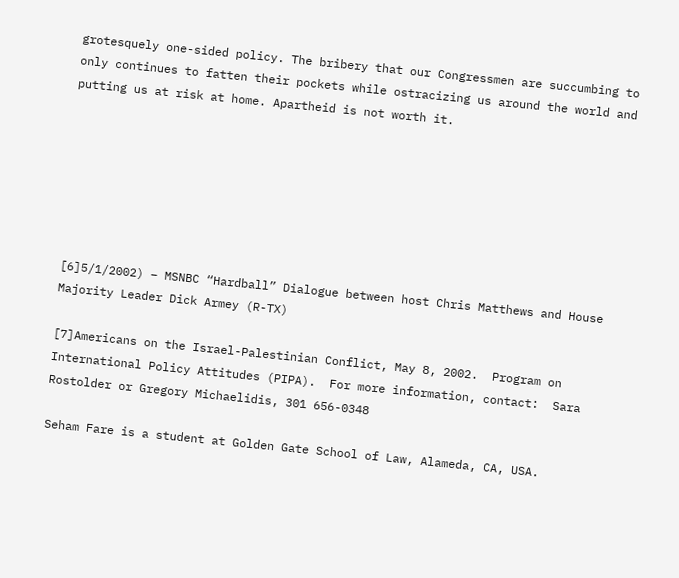grotesquely one-sided policy. The bribery that our Congressmen are succumbing to only continues to fatten their pockets while ostracizing us around the world and putting us at risk at home. Apartheid is not worth it.







[6]5/1/2002) – MSNBC “Hardball” Dialogue between host Chris Matthews and House Majority Leader Dick Armey (R-TX)

[7]Americans on the Israel-Palestinian Conflict, May 8, 2002.  Program on International Policy Attitudes (PIPA).  For more information, contact:  Sara Rostolder or Gregory Michaelidis, 301 656-0348

Seham Fare is a student at Golden Gate School of Law, Alameda, CA, USA.